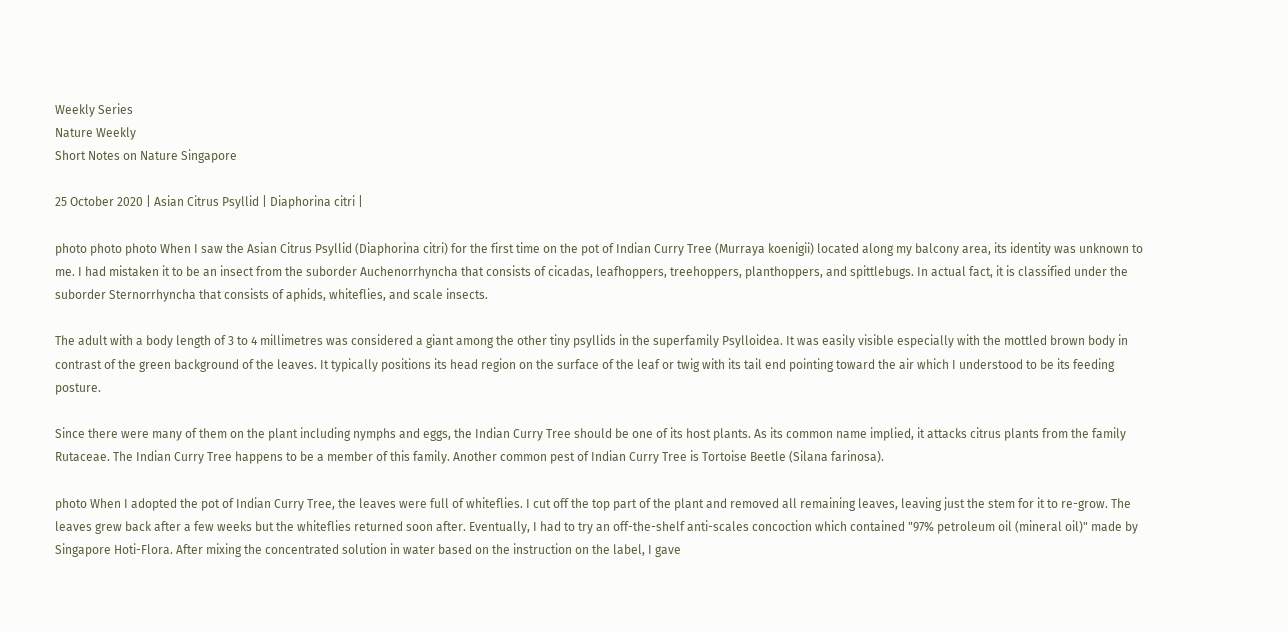Weekly Series
Nature Weekly
Short Notes on Nature Singapore

25 October 2020 | Asian Citrus Psyllid | Diaphorina citri |

photo photo photo When I saw the Asian Citrus Psyllid (Diaphorina citri) for the first time on the pot of Indian Curry Tree (Murraya koenigii) located along my balcony area, its identity was unknown to me. I had mistaken it to be an insect from the suborder Auchenorrhyncha that consists of cicadas, leafhoppers, treehoppers, planthoppers, and spittlebugs. In actual fact, it is classified under the suborder Sternorrhyncha that consists of aphids, whiteflies, and scale insects.

The adult with a body length of 3 to 4 millimetres was considered a giant among the other tiny psyllids in the superfamily Psylloidea. It was easily visible especially with the mottled brown body in contrast of the green background of the leaves. It typically positions its head region on the surface of the leaf or twig with its tail end pointing toward the air which I understood to be its feeding posture.

Since there were many of them on the plant including nymphs and eggs, the Indian Curry Tree should be one of its host plants. As its common name implied, it attacks citrus plants from the family Rutaceae. The Indian Curry Tree happens to be a member of this family. Another common pest of Indian Curry Tree is Tortoise Beetle (Silana farinosa).

photo When I adopted the pot of Indian Curry Tree, the leaves were full of whiteflies. I cut off the top part of the plant and removed all remaining leaves, leaving just the stem for it to re-grow. The leaves grew back after a few weeks but the whiteflies returned soon after. Eventually, I had to try an off-the-shelf anti-scales concoction which contained "97% petroleum oil (mineral oil)" made by Singapore Hoti-Flora. After mixing the concentrated solution in water based on the instruction on the label, I gave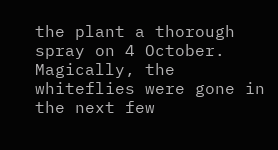the plant a thorough spray on 4 October. Magically, the whiteflies were gone in the next few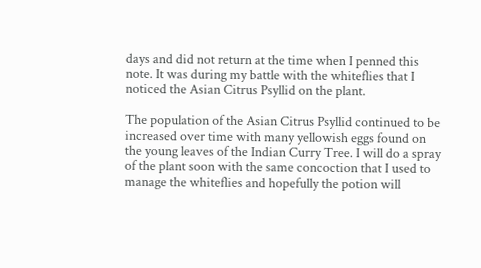days and did not return at the time when I penned this note. It was during my battle with the whiteflies that I noticed the Asian Citrus Psyllid on the plant.

The population of the Asian Citrus Psyllid continued to be increased over time with many yellowish eggs found on the young leaves of the Indian Curry Tree. I will do a spray of the plant soon with the same concoction that I used to manage the whiteflies and hopefully the potion will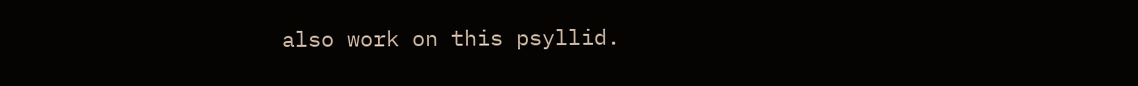also work on this psyllid.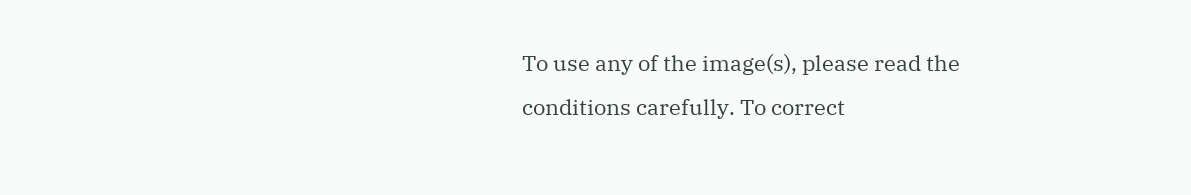To use any of the image(s), please read the conditions carefully. To correct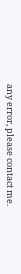any error, please contact me.